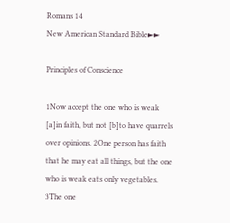Romans 14
New American Standard Bible►►

Principles of Conscience

1Now accept the one who is weak [a]in faith, but not [b]to have quarrels over opinions. 2One person has faith that he may eat all things, but the one who is weak eats only vegetables. 3The one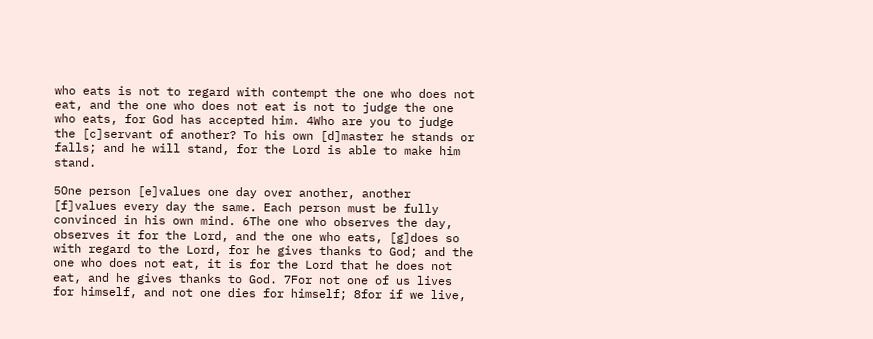who eats is not to regard with contempt the one who does not eat, and the one who does not eat is not to judge the one who eats, for God has accepted him. 4Who are you to judge the [c]servant of another? To his own [d]master he stands or falls; and he will stand, for the Lord is able to make him stand.

5One person [e]values one day over another, another [f]values every day the same. Each person must be fully convinced in his own mind. 6The one who observes the day, observes it for the Lord, and the one who eats, [g]does so with regard to the Lord, for he gives thanks to God; and the one who does not eat, it is for the Lord that he does not eat, and he gives thanks to God. 7For not one of us lives for himself, and not one dies for himself; 8for if we live,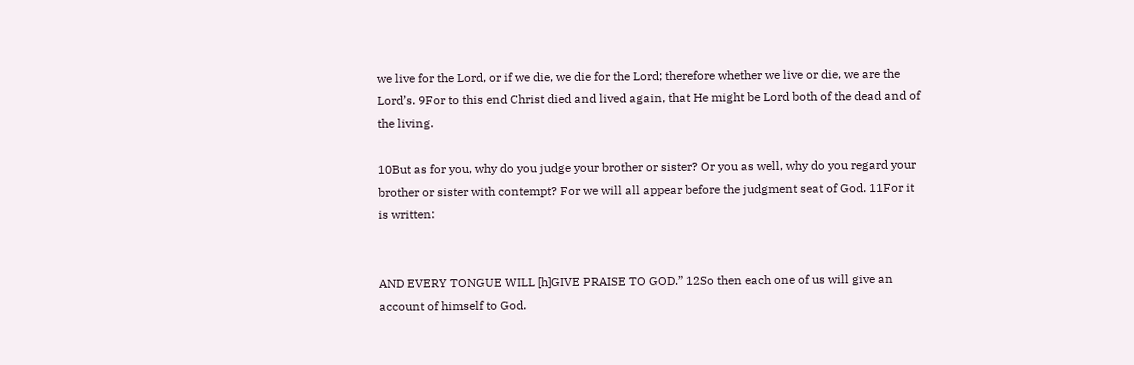we live for the Lord, or if we die, we die for the Lord; therefore whether we live or die, we are the Lord’s. 9For to this end Christ died and lived again, that He might be Lord both of the dead and of the living.

10But as for you, why do you judge your brother or sister? Or you as well, why do you regard your brother or sister with contempt? For we will all appear before the judgment seat of God. 11For it is written:


AND EVERY TONGUE WILL [h]GIVE PRAISE TO GOD.” 12So then each one of us will give an account of himself to God.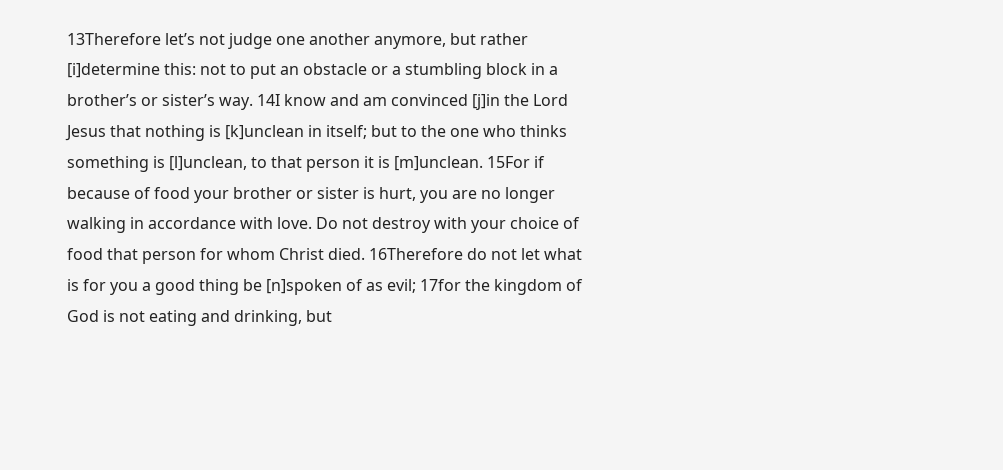13Therefore let’s not judge one another anymore, but rather [i]determine this: not to put an obstacle or a stumbling block in a brother’s or sister’s way. 14I know and am convinced [j]in the Lord Jesus that nothing is [k]unclean in itself; but to the one who thinks something is [l]unclean, to that person it is [m]unclean. 15For if because of food your brother or sister is hurt, you are no longer walking in accordance with love. Do not destroy with your choice of food that person for whom Christ died. 16Therefore do not let what is for you a good thing be [n]spoken of as evil; 17for the kingdom of God is not eating and drinking, but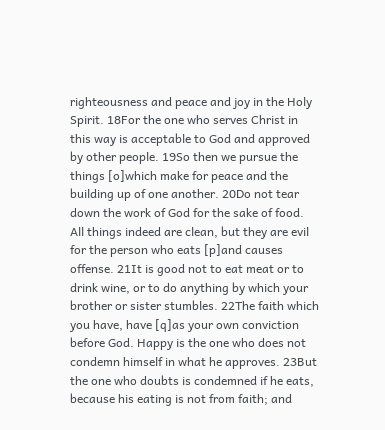righteousness and peace and joy in the Holy Spirit. 18For the one who serves Christ in this way is acceptable to God and approved by other people. 19So then we pursue the things [o]which make for peace and the building up of one another. 20Do not tear down the work of God for the sake of food. All things indeed are clean, but they are evil for the person who eats [p]and causes offense. 21It is good not to eat meat or to drink wine, or to do anything by which your brother or sister stumbles. 22The faith which you have, have [q]as your own conviction before God. Happy is the one who does not condemn himself in what he approves. 23But the one who doubts is condemned if he eats, because his eating is not from faith; and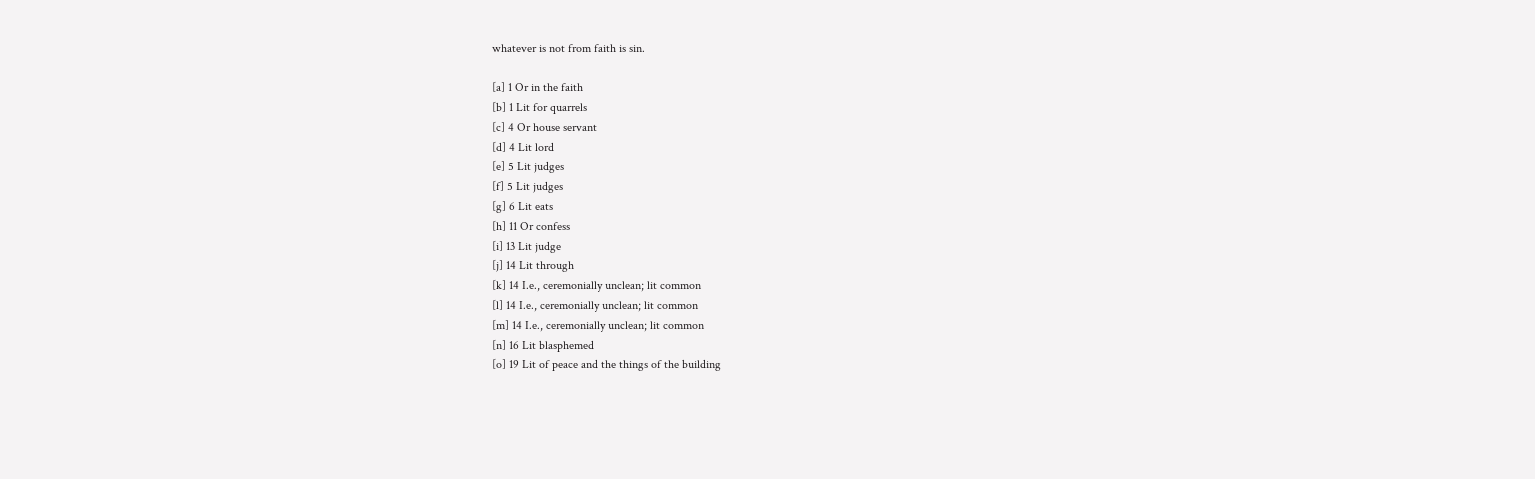whatever is not from faith is sin.

[a] 1 Or in the faith
[b] 1 Lit for quarrels
[c] 4 Or house servant
[d] 4 Lit lord
[e] 5 Lit judges
[f] 5 Lit judges
[g] 6 Lit eats
[h] 11 Or confess
[i] 13 Lit judge
[j] 14 Lit through
[k] 14 I.e., ceremonially unclean; lit common
[l] 14 I.e., ceremonially unclean; lit common
[m] 14 I.e., ceremonially unclean; lit common
[n] 16 Lit blasphemed
[o] 19 Lit of peace and the things of the building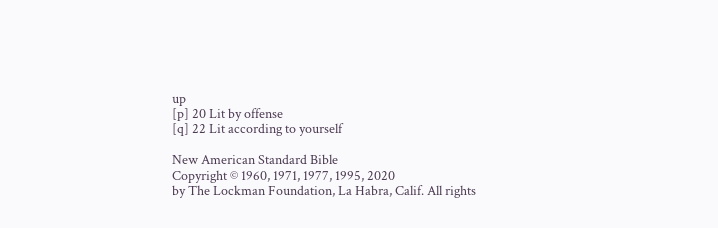up
[p] 20 Lit by offense
[q] 22 Lit according to yourself

New American Standard Bible
Copyright © 1960, 1971, 1977, 1995, 2020
by The Lockman Foundation, La Habra, Calif. All rights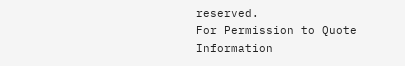reserved.
For Permission to Quote Information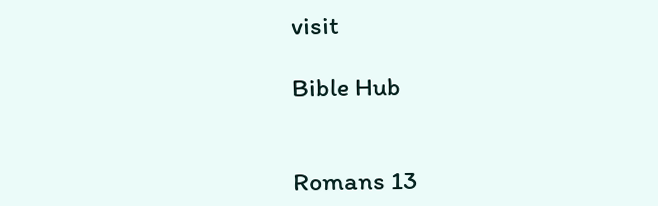visit

Bible Hub


Romans 13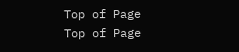Top of Page
Top of Page